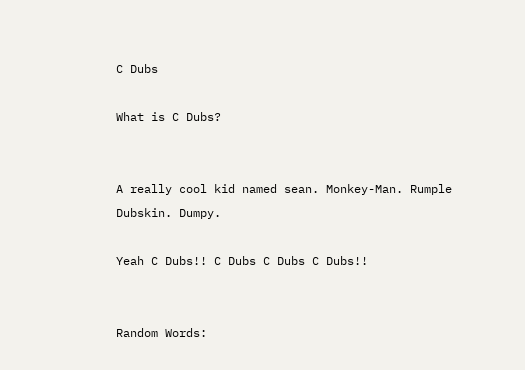C Dubs

What is C Dubs?


A really cool kid named sean. Monkey-Man. Rumple Dubskin. Dumpy.

Yeah C Dubs!! C Dubs C Dubs C Dubs!!


Random Words: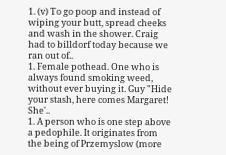1. (v) To go poop and instead of wiping your butt, spread cheeks and wash in the shower. Craig had to billdorf today because we ran out of..
1. Female pothead. One who is always found smoking weed, without ever buying it. Guy "Hide your stash, here comes Margaret! She'..
1. A person who is one step above a pedophile. It originates from the being of Przemyslow (more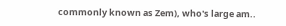commonly known as Zem), who's large am..